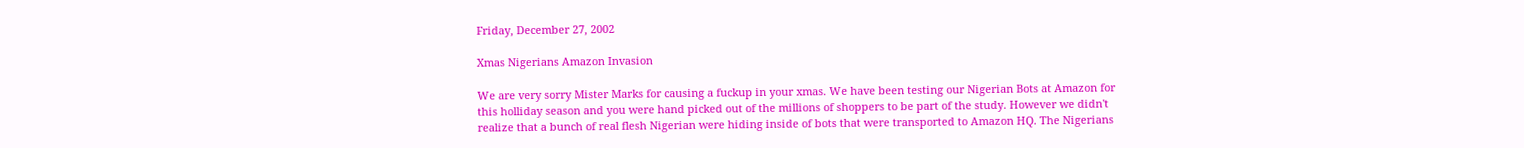Friday, December 27, 2002

Xmas Nigerians Amazon Invasion

We are very sorry Mister Marks for causing a fuckup in your xmas. We have been testing our Nigerian Bots at Amazon for this holliday season and you were hand picked out of the millions of shoppers to be part of the study. However we didn't realize that a bunch of real flesh Nigerian were hiding inside of bots that were transported to Amazon HQ. The Nigerians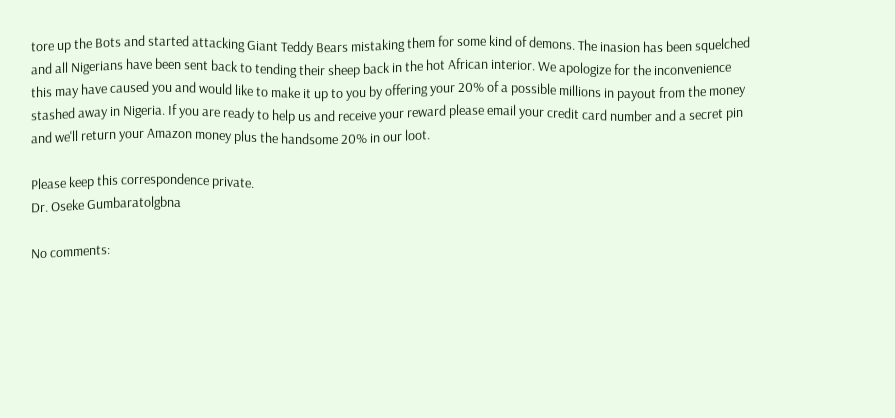tore up the Bots and started attacking Giant Teddy Bears mistaking them for some kind of demons. The inasion has been squelched and all Nigerians have been sent back to tending their sheep back in the hot African interior. We apologize for the inconvenience this may have caused you and would like to make it up to you by offering your 20% of a possible millions in payout from the money stashed away in Nigeria. If you are ready to help us and receive your reward please email your credit card number and a secret pin and we'll return your Amazon money plus the handsome 20% in our loot.

Please keep this correspondence private.
Dr. Oseke Gumbaratolgbna

No comments: